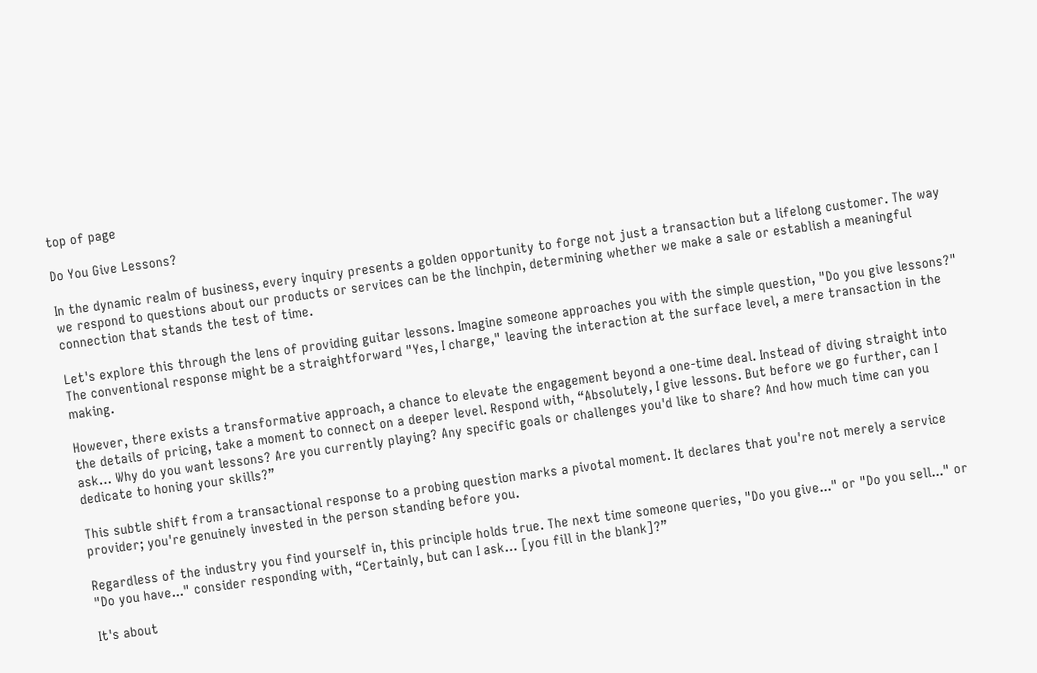top of page

Do You Give Lessons?

In the dynamic realm of business, every inquiry presents a golden opportunity to forge not just a transaction but a lifelong customer. The way we respond to questions about our products or services can be the linchpin, determining whether we make a sale or establish a meaningful connection that stands the test of time.

Let's explore this through the lens of providing guitar lessons. Imagine someone approaches you with the simple question, "Do you give lessons?" The conventional response might be a straightforward "Yes, I charge," leaving the interaction at the surface level, a mere transaction in the making.

However, there exists a transformative approach, a chance to elevate the engagement beyond a one-time deal. Instead of diving straight into the details of pricing, take a moment to connect on a deeper level. Respond with, “Absolutely, I give lessons. But before we go further, can I ask… Why do you want lessons? Are you currently playing? Any specific goals or challenges you'd like to share? And how much time can you dedicate to honing your skills?”

This subtle shift from a transactional response to a probing question marks a pivotal moment. It declares that you're not merely a service provider; you're genuinely invested in the person standing before you.

Regardless of the industry you find yourself in, this principle holds true. The next time someone queries, "Do you give..." or "Do you sell..." or "Do you have..." consider responding with, “Certainly, but can I ask… [you fill in the blank]?”

It's about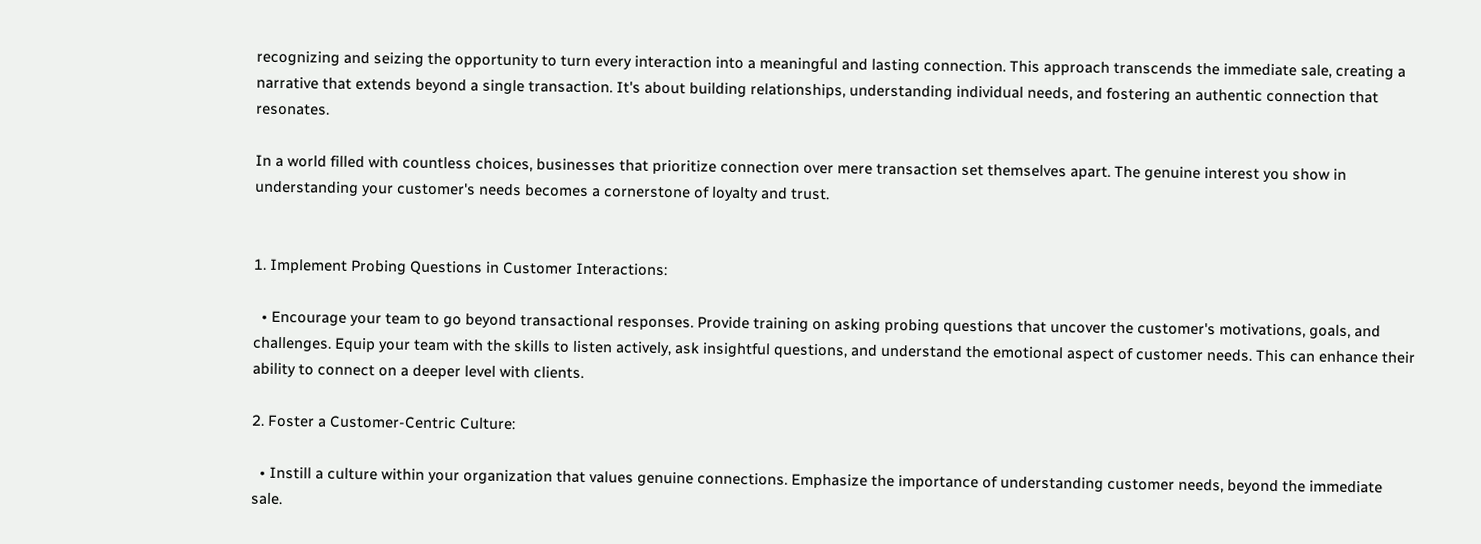recognizing and seizing the opportunity to turn every interaction into a meaningful and lasting connection. This approach transcends the immediate sale, creating a narrative that extends beyond a single transaction. It's about building relationships, understanding individual needs, and fostering an authentic connection that resonates.

In a world filled with countless choices, businesses that prioritize connection over mere transaction set themselves apart. The genuine interest you show in understanding your customer's needs becomes a cornerstone of loyalty and trust.


1. Implement Probing Questions in Customer Interactions:

  • Encourage your team to go beyond transactional responses. Provide training on asking probing questions that uncover the customer's motivations, goals, and challenges. Equip your team with the skills to listen actively, ask insightful questions, and understand the emotional aspect of customer needs. This can enhance their ability to connect on a deeper level with clients.

2. Foster a Customer-Centric Culture:

  • Instill a culture within your organization that values genuine connections. Emphasize the importance of understanding customer needs, beyond the immediate sale.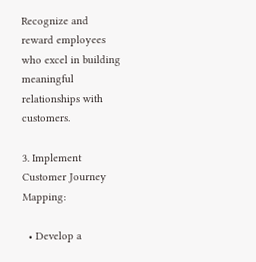Recognize and reward employees who excel in building meaningful relationships with customers.

3. Implement Customer Journey Mapping:

  • Develop a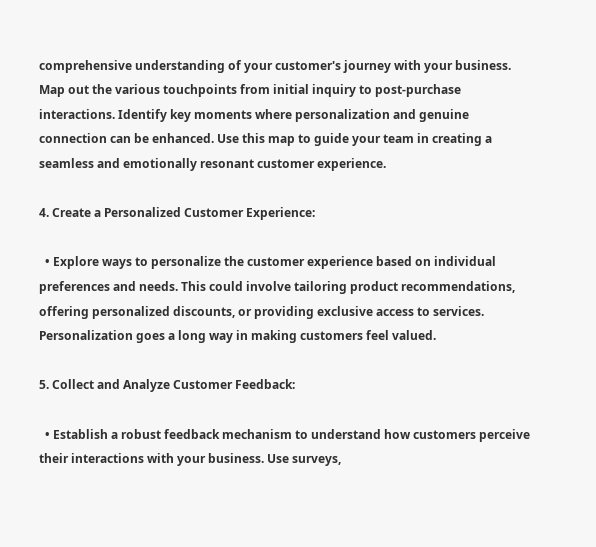comprehensive understanding of your customer's journey with your business. Map out the various touchpoints from initial inquiry to post-purchase interactions. Identify key moments where personalization and genuine connection can be enhanced. Use this map to guide your team in creating a seamless and emotionally resonant customer experience.

4. Create a Personalized Customer Experience:

  • Explore ways to personalize the customer experience based on individual preferences and needs. This could involve tailoring product recommendations, offering personalized discounts, or providing exclusive access to services. Personalization goes a long way in making customers feel valued.

5. Collect and Analyze Customer Feedback:

  • Establish a robust feedback mechanism to understand how customers perceive their interactions with your business. Use surveys,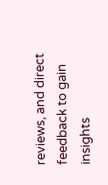reviews, and direct feedback to gain insights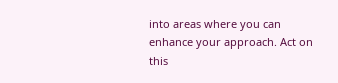into areas where you can enhance your approach. Act on this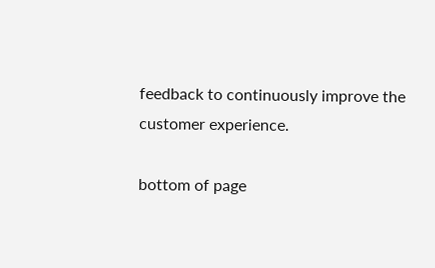feedback to continuously improve the customer experience.

bottom of page